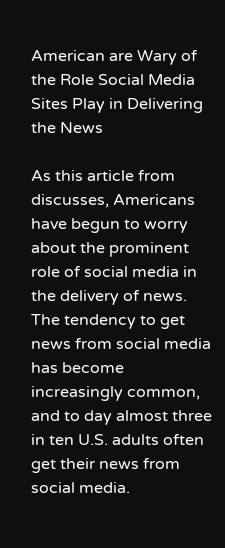American are Wary of the Role Social Media Sites Play in Delivering the News

As this article from discusses, Americans have begun to worry about the prominent role of social media in the delivery of news. The tendency to get news from social media has become increasingly common, and to day almost three in ten U.S. adults often get their news from social media.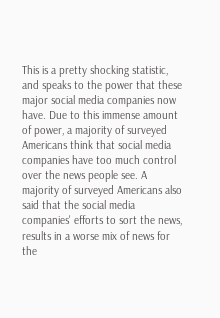This is a pretty shocking statistic, and speaks to the power that these major social media companies now have. Due to this immense amount of power, a majority of surveyed Americans think that social media companies have too much control over the news people see. A majority of surveyed Americans also said that the social media companies' efforts to sort the news, results in a worse mix of news for the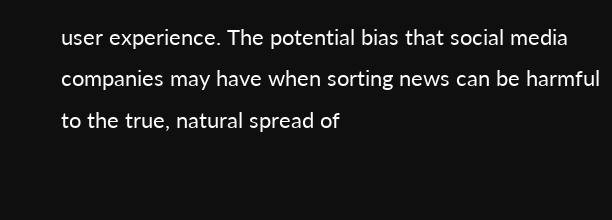user experience. The potential bias that social media companies may have when sorting news can be harmful to the true, natural spread of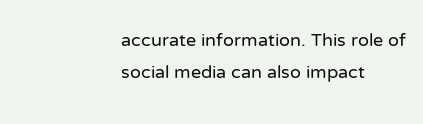accurate information. This role of social media can also impact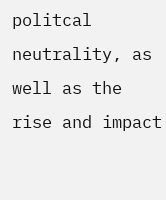politcal neutrality, as well as the rise and impact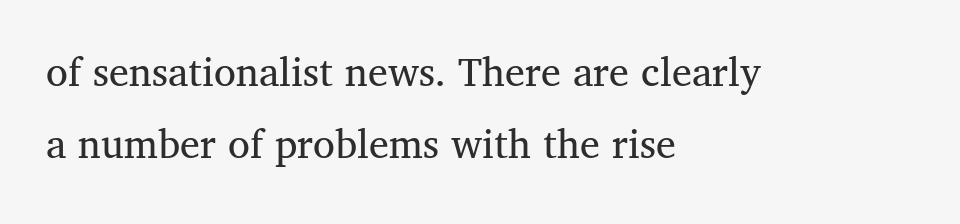of sensationalist news. There are clearly a number of problems with the rise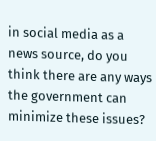in social media as a news source, do you think there are any ways the government can minimize these issues?